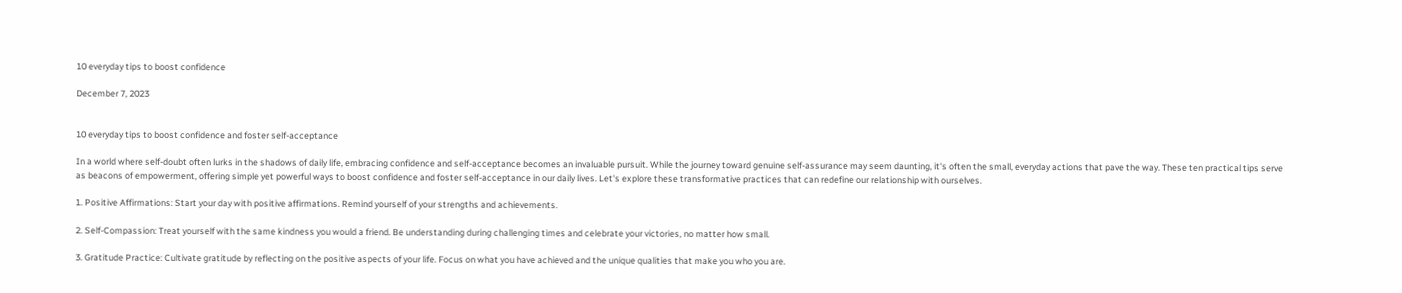10 everyday tips to boost confidence

December 7, 2023


10 everyday tips to boost confidence and foster self-acceptance

In a world where self-doubt often lurks in the shadows of daily life, embracing confidence and self-acceptance becomes an invaluable pursuit. While the journey toward genuine self-assurance may seem daunting, it's often the small, everyday actions that pave the way. These ten practical tips serve as beacons of empowerment, offering simple yet powerful ways to boost confidence and foster self-acceptance in our daily lives. Let's explore these transformative practices that can redefine our relationship with ourselves.

1. Positive Affirmations: Start your day with positive affirmations. Remind yourself of your strengths and achievements.

2. Self-Compassion: Treat yourself with the same kindness you would a friend. Be understanding during challenging times and celebrate your victories, no matter how small.

3. Gratitude Practice: Cultivate gratitude by reflecting on the positive aspects of your life. Focus on what you have achieved and the unique qualities that make you who you are.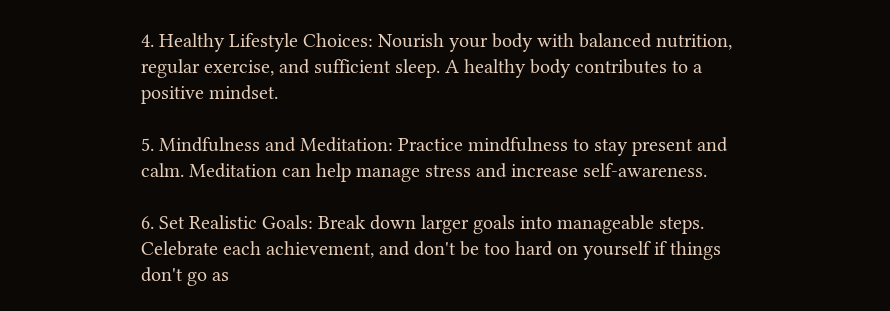4. Healthy Lifestyle Choices: Nourish your body with balanced nutrition, regular exercise, and sufficient sleep. A healthy body contributes to a positive mindset.

5. Mindfulness and Meditation: Practice mindfulness to stay present and calm. Meditation can help manage stress and increase self-awareness.

6. Set Realistic Goals: Break down larger goals into manageable steps. Celebrate each achievement, and don't be too hard on yourself if things don't go as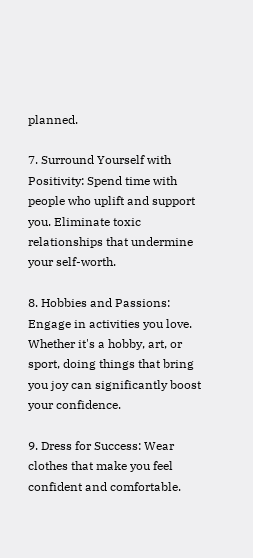planned.

7. Surround Yourself with Positivity: Spend time with people who uplift and support you. Eliminate toxic relationships that undermine your self-worth.

8. Hobbies and Passions: Engage in activities you love. Whether it's a hobby, art, or sport, doing things that bring you joy can significantly boost your confidence.

9. Dress for Success: Wear clothes that make you feel confident and comfortable.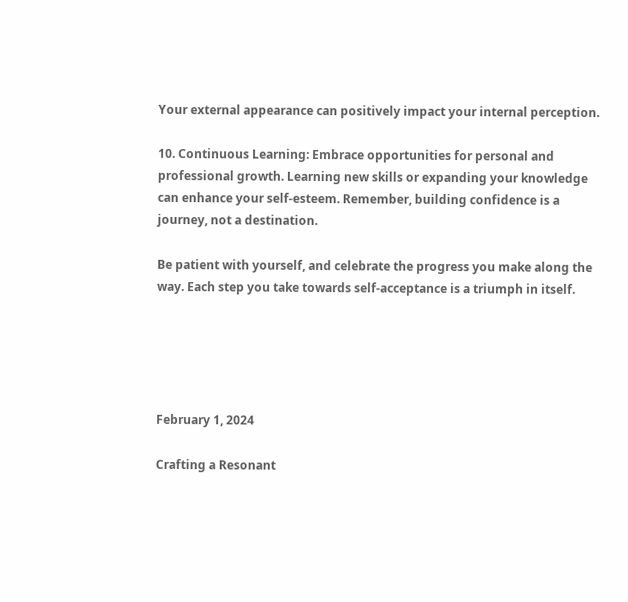Your external appearance can positively impact your internal perception.

10. Continuous Learning: Embrace opportunities for personal and professional growth. Learning new skills or expanding your knowledge can enhance your self-esteem. Remember, building confidence is a journey, not a destination.

Be patient with yourself, and celebrate the progress you make along the way. Each step you take towards self-acceptance is a triumph in itself.





February 1, 2024

Crafting a Resonant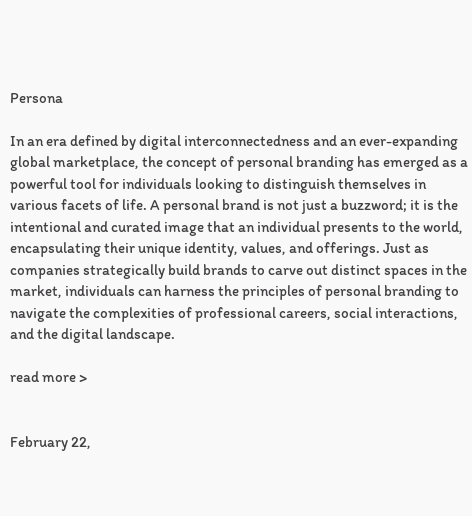Persona

In an era defined by digital interconnectedness and an ever-expanding global marketplace, the concept of personal branding has emerged as a powerful tool for individuals looking to distinguish themselves in various facets of life. A personal brand is not just a buzzword; it is the intentional and curated image that an individual presents to the world, encapsulating their unique identity, values, and offerings. Just as companies strategically build brands to carve out distinct spaces in the market, individuals can harness the principles of personal branding to navigate the complexities of professional careers, social interactions, and the digital landscape.

read more >


February 22,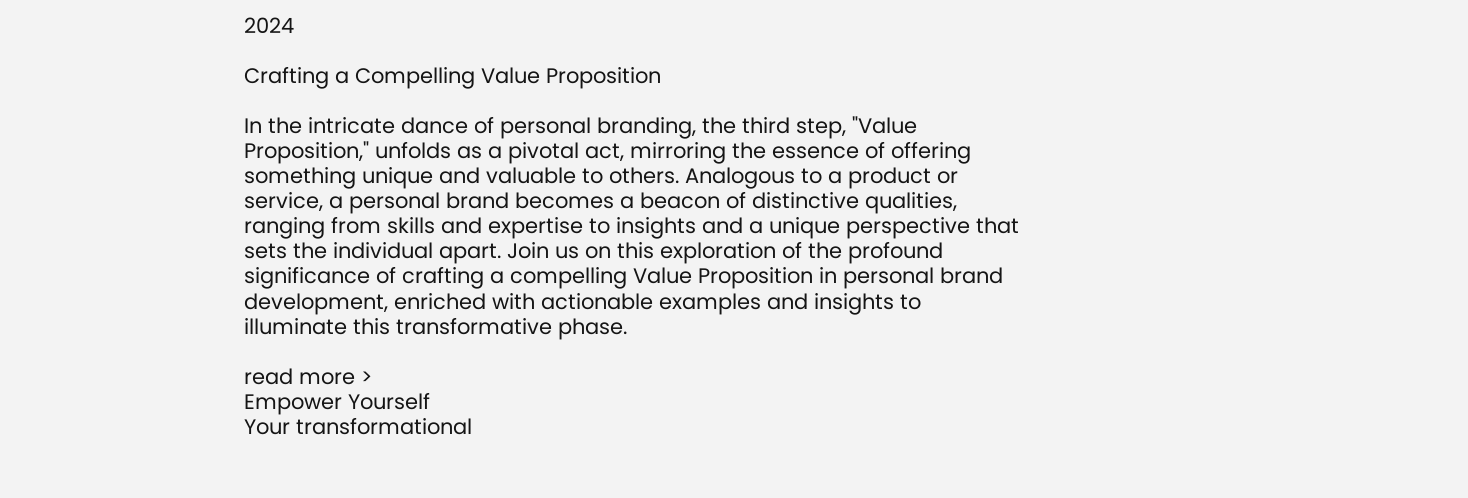2024

Crafting a Compelling Value Proposition

In the intricate dance of personal branding, the third step, "Value Proposition," unfolds as a pivotal act, mirroring the essence of offering something unique and valuable to others. Analogous to a product or service, a personal brand becomes a beacon of distinctive qualities, ranging from skills and expertise to insights and a unique perspective that sets the individual apart. Join us on this exploration of the profound significance of crafting a compelling Value Proposition in personal brand development, enriched with actionable examples and insights to illuminate this transformative phase.

read more >
Empower Yourself
Your transformational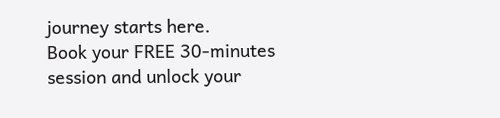journey starts here.
Book your FREE 30-minutes session and unlock your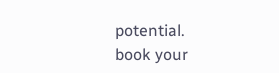potential.
book your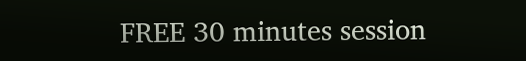FREE 30 minutes session